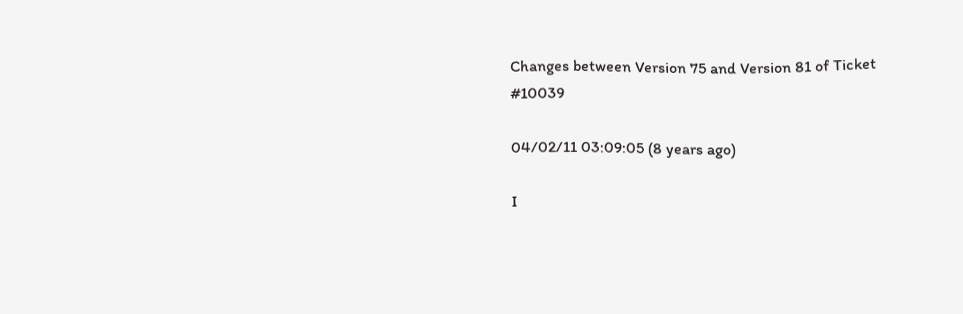Changes between Version 75 and Version 81 of Ticket #10039

04/02/11 03:09:05 (8 years ago)

I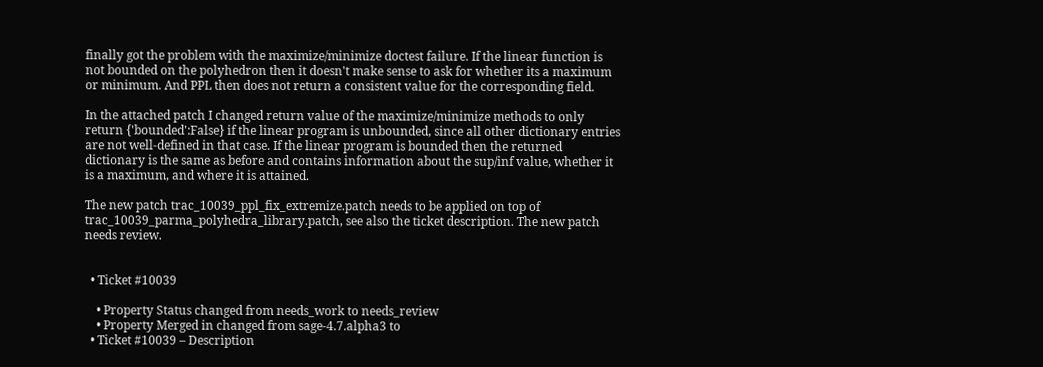finally got the problem with the maximize/minimize doctest failure. If the linear function is not bounded on the polyhedron then it doesn't make sense to ask for whether its a maximum or minimum. And PPL then does not return a consistent value for the corresponding field.

In the attached patch I changed return value of the maximize/minimize methods to only return {'bounded':False} if the linear program is unbounded, since all other dictionary entries are not well-defined in that case. If the linear program is bounded then the returned dictionary is the same as before and contains information about the sup/inf value, whether it is a maximum, and where it is attained.

The new patch trac_10039_ppl_fix_extremize.patch needs to be applied on top of trac_10039_parma_polyhedra_library.patch, see also the ticket description. The new patch needs review.


  • Ticket #10039

    • Property Status changed from needs_work to needs_review
    • Property Merged in changed from sage-4.7.alpha3 to
  • Ticket #10039 – Description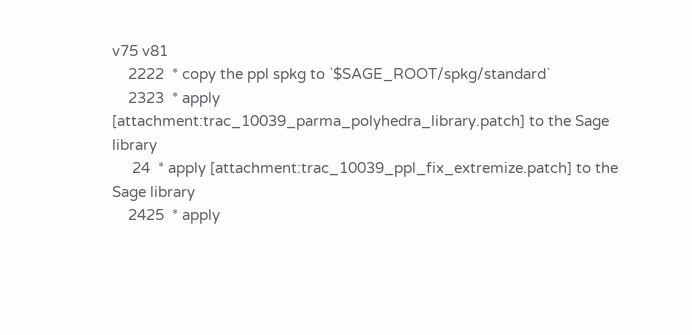v75 v81
    2222  * copy the ppl spkg to `$SAGE_ROOT/spkg/standard`
    2323  * apply [attachment:trac_10039_parma_polyhedra_library.patch] to the Sage library
     24  * apply [attachment:trac_10039_ppl_fix_extremize.patch] to the Sage library
    2425  * apply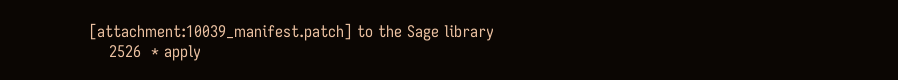[attachment:10039_manifest.patch] to the Sage library
    2526  * apply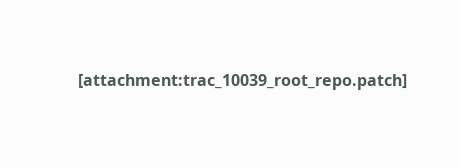[attachment:trac_10039_root_repo.patch]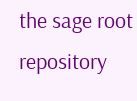the sage root repository